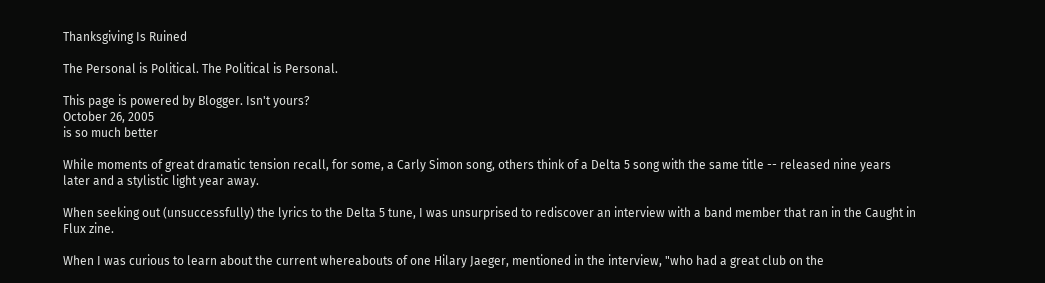Thanksgiving Is Ruined

The Personal is Political. The Political is Personal.

This page is powered by Blogger. Isn't yours?
October 26, 2005
is so much better

While moments of great dramatic tension recall, for some, a Carly Simon song, others think of a Delta 5 song with the same title -- released nine years later and a stylistic light year away.

When seeking out (unsuccessfully) the lyrics to the Delta 5 tune, I was unsurprised to rediscover an interview with a band member that ran in the Caught in Flux zine.

When I was curious to learn about the current whereabouts of one Hilary Jaeger, mentioned in the interview, "who had a great club on the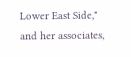Lower East Side," and her associates,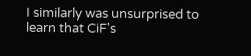I similarly was unsurprised to learn that CiF's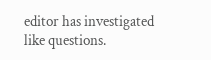editor has investigated like questions.